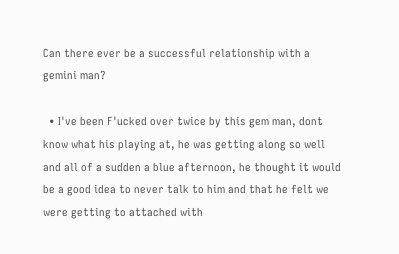Can there ever be a successful relationship with a gemini man?

  • I've been F'ucked over twice by this gem man, dont know what his playing at, he was getting along so well and all of a sudden a blue afternoon, he thought it would be a good idea to never talk to him and that he felt we were getting to attached with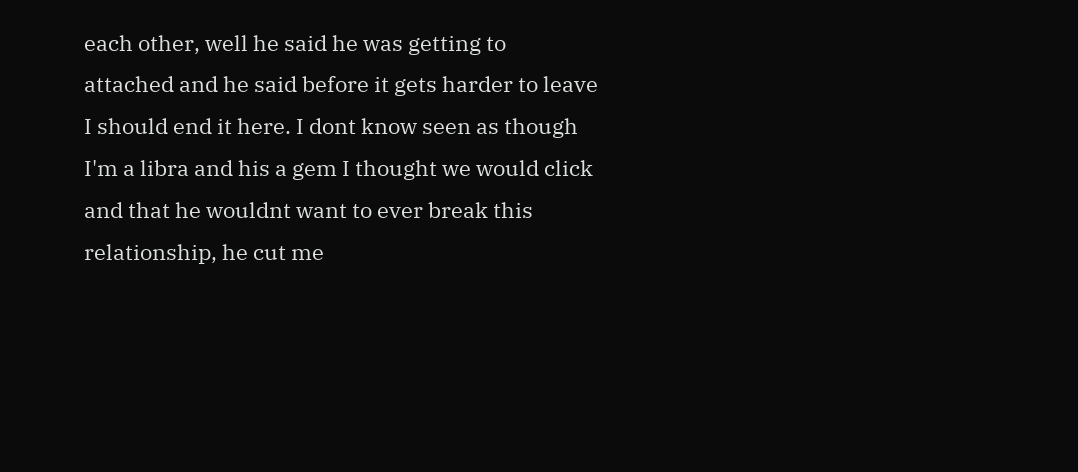each other, well he said he was getting to attached and he said before it gets harder to leave I should end it here. I dont know seen as though I'm a libra and his a gem I thought we would click and that he wouldnt want to ever break this relationship, he cut me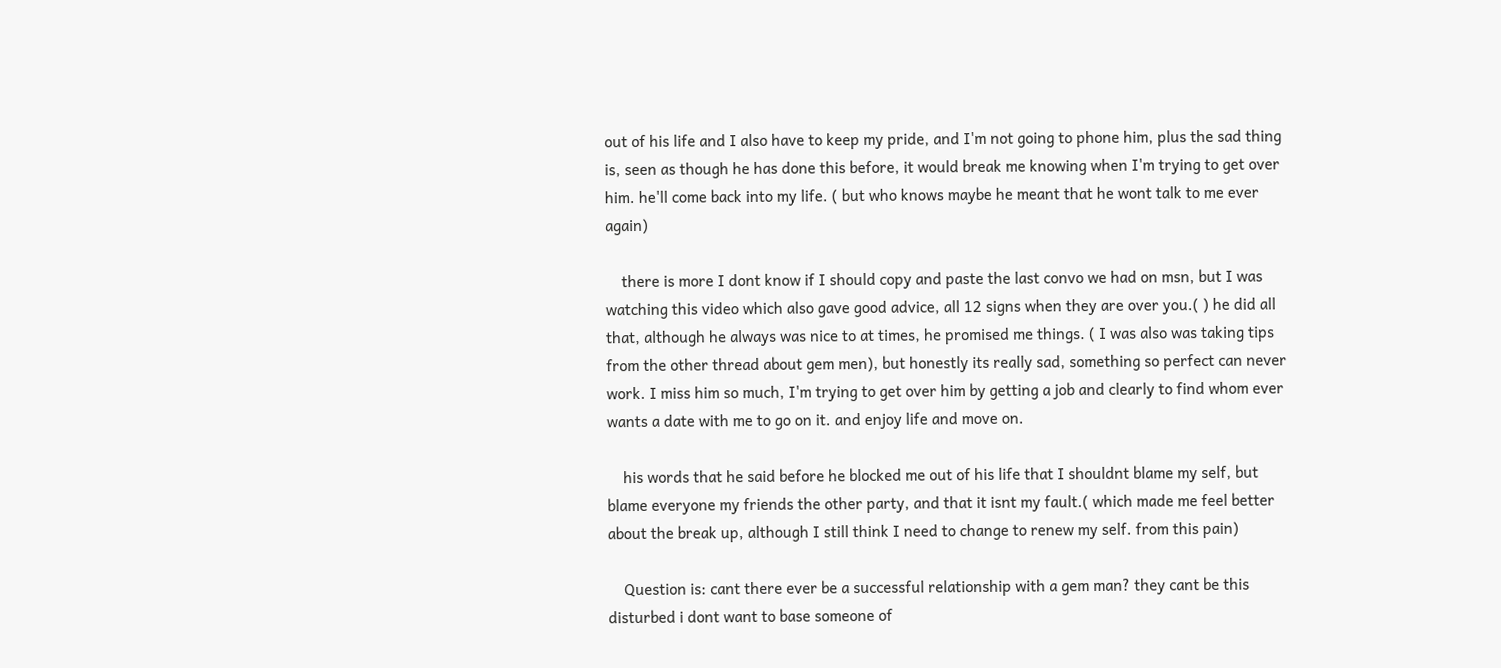out of his life and I also have to keep my pride, and I'm not going to phone him, plus the sad thing is, seen as though he has done this before, it would break me knowing when I'm trying to get over him. he'll come back into my life. ( but who knows maybe he meant that he wont talk to me ever again)

    there is more I dont know if I should copy and paste the last convo we had on msn, but I was watching this video which also gave good advice, all 12 signs when they are over you.( ) he did all that, although he always was nice to at times, he promised me things. ( I was also was taking tips from the other thread about gem men), but honestly its really sad, something so perfect can never work. I miss him so much, I'm trying to get over him by getting a job and clearly to find whom ever wants a date with me to go on it. and enjoy life and move on.

    his words that he said before he blocked me out of his life that I shouldnt blame my self, but blame everyone my friends the other party, and that it isnt my fault.( which made me feel better about the break up, although I still think I need to change to renew my self. from this pain)

    Question is: cant there ever be a successful relationship with a gem man? they cant be this disturbed i dont want to base someone of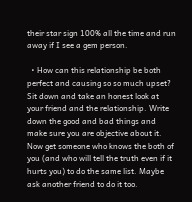their star sign 100% all the time and run away if I see a gem person.

  • How can this relationship be both perfect and causing so so much upset? Sit down and take an honest look at your friend and the relationship. Write down the good and bad things and make sure you are objective about it. Now get someone who knows the both of you (and who will tell the truth even if it hurts you) to do the same list. Maybe ask another friend to do it too.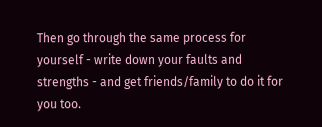Then go through the same process for yourself - write down your faults and strengths - and get friends/family to do it for you too.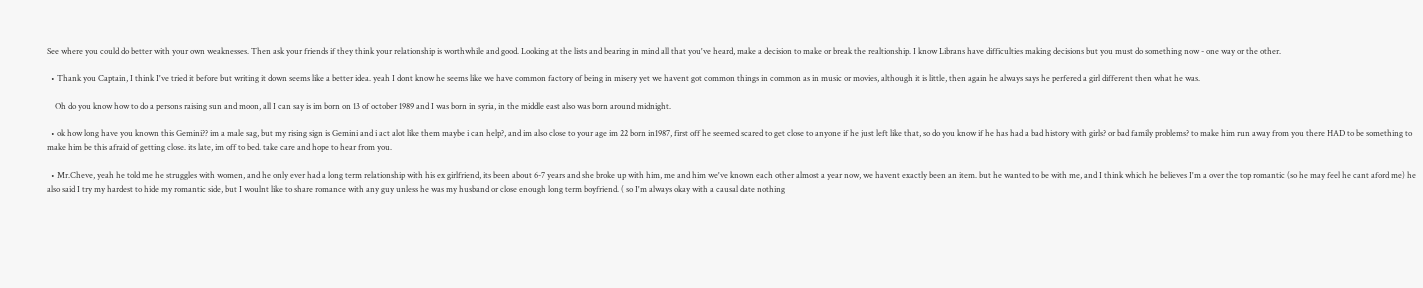See where you could do better with your own weaknesses. Then ask your friends if they think your relationship is worthwhile and good. Looking at the lists and bearing in mind all that you've heard, make a decision to make or break the realtionship. I know Librans have difficulties making decisions but you must do something now - one way or the other.

  • Thank you Captain, I think I've tried it before but writing it down seems like a better idea. yeah I dont know he seems like we have common factory of being in misery yet we havent got common things in common as in music or movies, although it is little, then again he always says he perfered a girl different then what he was.

    Oh do you know how to do a persons raising sun and moon, all I can say is im born on 13 of october 1989 and I was born in syria, in the middle east also was born around midnight.

  • ok how long have you known this Gemini?? im a male sag, but my rising sign is Gemini and i act alot like them maybe i can help?, and im also close to your age im 22 born in1987, first off he seemed scared to get close to anyone if he just left like that, so do you know if he has had a bad history with girls? or bad family problems? to make him run away from you there HAD to be something to make him be this afraid of getting close. its late, im off to bed. take care and hope to hear from you.

  • Mr.Cheve, yeah he told me he struggles with women, and he only ever had a long term relationship with his ex girlfriend, its been about 6-7 years and she broke up with him, me and him we've known each other almost a year now, we havent exactly been an item. but he wanted to be with me, and I think which he believes I'm a over the top romantic (so he may feel he cant aford me) he also said I try my hardest to hide my romantic side, but I woulnt like to share romance with any guy unless he was my husband or close enough long term boyfriend. ( so I'm always okay with a causal date nothing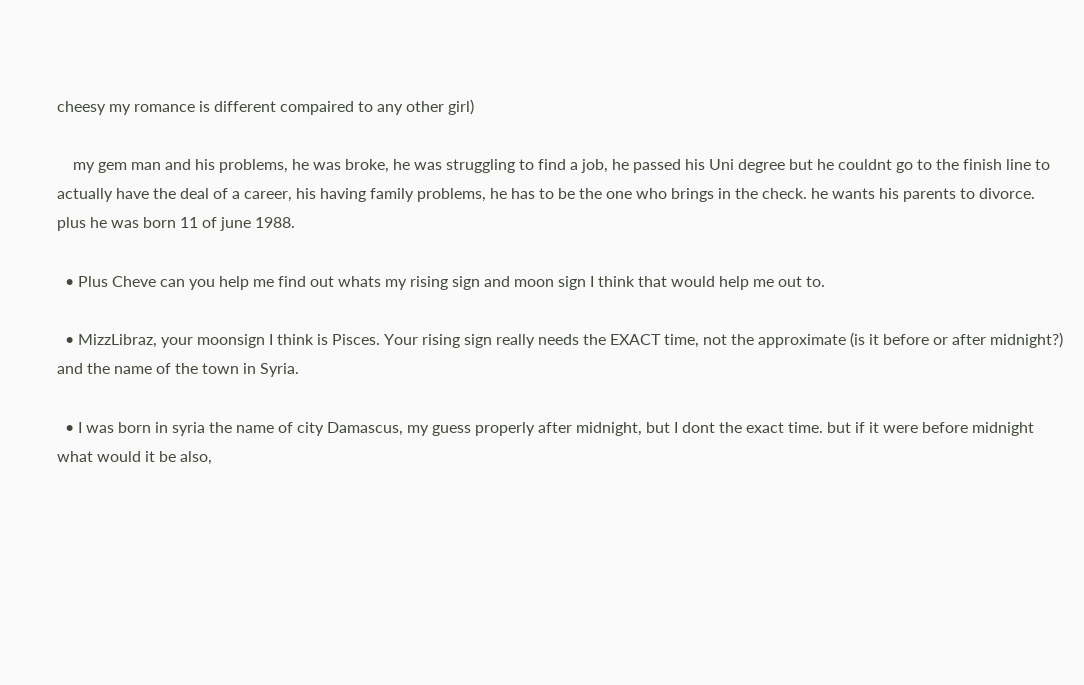cheesy my romance is different compaired to any other girl)

    my gem man and his problems, he was broke, he was struggling to find a job, he passed his Uni degree but he couldnt go to the finish line to actually have the deal of a career, his having family problems, he has to be the one who brings in the check. he wants his parents to divorce. plus he was born 11 of june 1988.

  • Plus Cheve can you help me find out whats my rising sign and moon sign I think that would help me out to.

  • MizzLibraz, your moonsign I think is Pisces. Your rising sign really needs the EXACT time, not the approximate (is it before or after midnight?) and the name of the town in Syria.

  • I was born in syria the name of city Damascus, my guess properly after midnight, but I dont the exact time. but if it were before midnight what would it be also,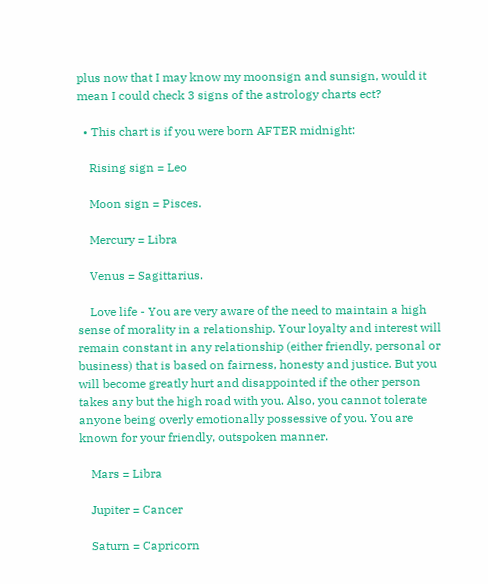plus now that I may know my moonsign and sunsign, would it mean I could check 3 signs of the astrology charts ect?

  • This chart is if you were born AFTER midnight:

    Rising sign = Leo

    Moon sign = Pisces.

    Mercury = Libra

    Venus = Sagittarius.

    Love life - You are very aware of the need to maintain a high sense of morality in a relationship. Your loyalty and interest will remain constant in any relationship (either friendly, personal or business) that is based on fairness, honesty and justice. But you will become greatly hurt and disappointed if the other person takes any but the high road with you. Also, you cannot tolerate anyone being overly emotionally possessive of you. You are known for your friendly, outspoken manner.

    Mars = Libra

    Jupiter = Cancer

    Saturn = Capricorn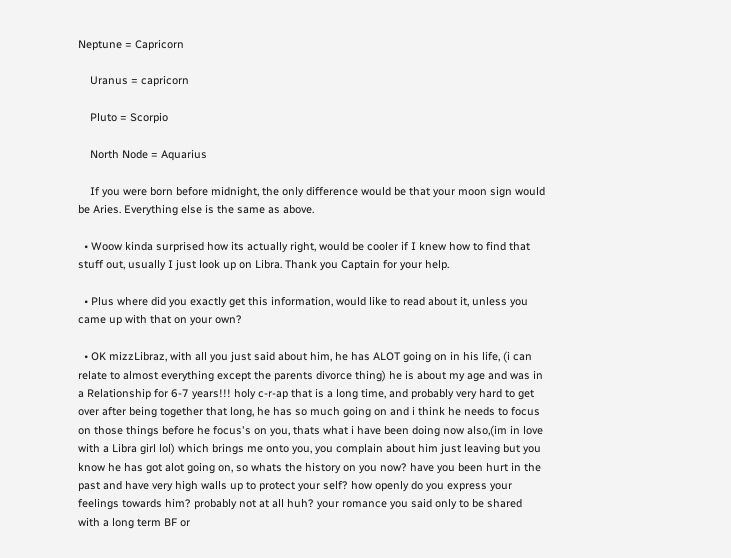Neptune = Capricorn

    Uranus = capricorn

    Pluto = Scorpio

    North Node = Aquarius

    If you were born before midnight, the only difference would be that your moon sign would be Aries. Everything else is the same as above.

  • Woow kinda surprised how its actually right, would be cooler if I knew how to find that stuff out, usually I just look up on Libra. Thank you Captain for your help.

  • Plus where did you exactly get this information, would like to read about it, unless you came up with that on your own?

  • OK mizzLibraz, with all you just said about him, he has ALOT going on in his life, (i can relate to almost everything except the parents divorce thing) he is about my age and was in a Relationship for 6-7 years!!! holy c-r-ap that is a long time, and probably very hard to get over after being together that long, he has so much going on and i think he needs to focus on those things before he focus's on you, thats what i have been doing now also,(im in love with a Libra girl lol) which brings me onto you, you complain about him just leaving but you know he has got alot going on, so whats the history on you now? have you been hurt in the past and have very high walls up to protect your self? how openly do you express your feelings towards him? probably not at all huh? your romance you said only to be shared with a long term BF or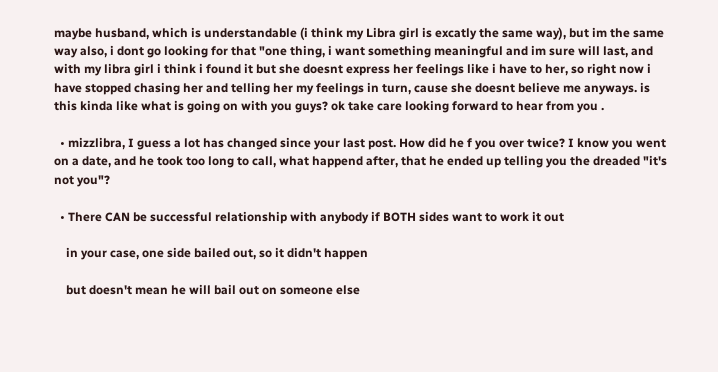maybe husband, which is understandable (i think my Libra girl is excatly the same way), but im the same way also, i dont go looking for that "one thing, i want something meaningful and im sure will last, and with my libra girl i think i found it but she doesnt express her feelings like i have to her, so right now i have stopped chasing her and telling her my feelings in turn, cause she doesnt believe me anyways. is this kinda like what is going on with you guys? ok take care looking forward to hear from you .

  • mizzlibra, I guess a lot has changed since your last post. How did he f you over twice? I know you went on a date, and he took too long to call, what happend after, that he ended up telling you the dreaded "it's not you"?

  • There CAN be successful relationship with anybody if BOTH sides want to work it out

    in your case, one side bailed out, so it didn't happen

    but doesn't mean he will bail out on someone else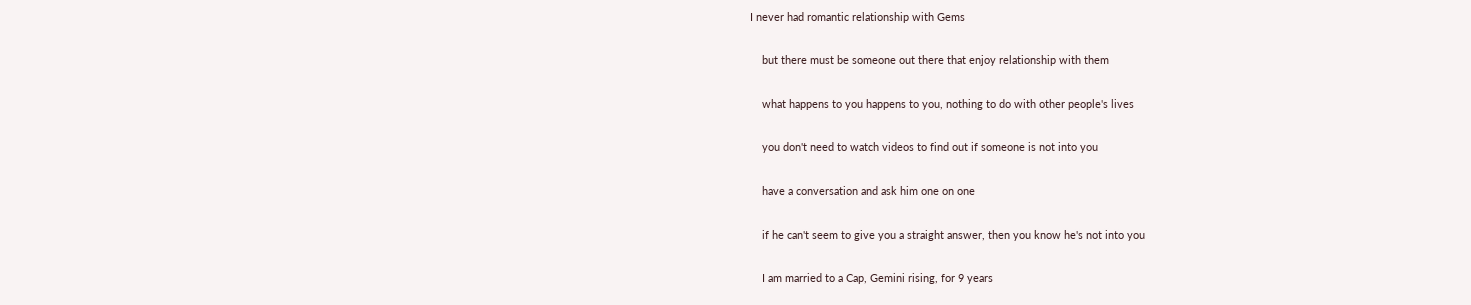I never had romantic relationship with Gems

    but there must be someone out there that enjoy relationship with them

    what happens to you happens to you, nothing to do with other people's lives

    you don't need to watch videos to find out if someone is not into you

    have a conversation and ask him one on one

    if he can't seem to give you a straight answer, then you know he's not into you

    I am married to a Cap, Gemini rising, for 9 years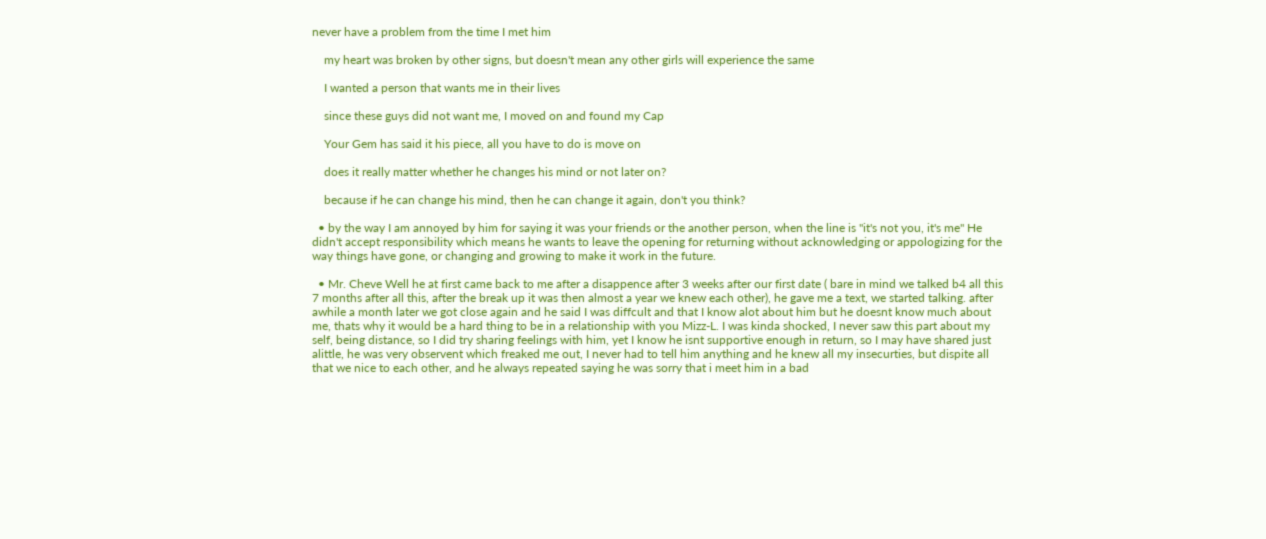never have a problem from the time I met him

    my heart was broken by other signs, but doesn't mean any other girls will experience the same

    I wanted a person that wants me in their lives

    since these guys did not want me, I moved on and found my Cap

    Your Gem has said it his piece, all you have to do is move on

    does it really matter whether he changes his mind or not later on?

    because if he can change his mind, then he can change it again, don't you think?

  • by the way I am annoyed by him for saying it was your friends or the another person, when the line is "it's not you, it's me" He didn't accept responsibility which means he wants to leave the opening for returning without acknowledging or appologizing for the way things have gone, or changing and growing to make it work in the future.

  • Mr. Cheve Well he at first came back to me after a disappence after 3 weeks after our first date ( bare in mind we talked b4 all this 7 months after all this, after the break up it was then almost a year we knew each other), he gave me a text, we started talking. after awhile a month later we got close again and he said I was diffcult and that I know alot about him but he doesnt know much about me, thats why it would be a hard thing to be in a relationship with you Mizz-L. I was kinda shocked, I never saw this part about my self, being distance, so I did try sharing feelings with him, yet I know he isnt supportive enough in return, so I may have shared just alittle, he was very observent which freaked me out, I never had to tell him anything and he knew all my insecurties, but dispite all that we nice to each other, and he always repeated saying he was sorry that i meet him in a bad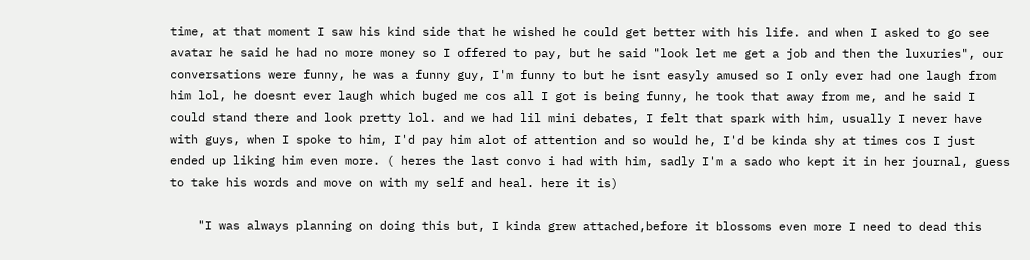time, at that moment I saw his kind side that he wished he could get better with his life. and when I asked to go see avatar he said he had no more money so I offered to pay, but he said "look let me get a job and then the luxuries", our conversations were funny, he was a funny guy, I'm funny to but he isnt easyly amused so I only ever had one laugh from him lol, he doesnt ever laugh which buged me cos all I got is being funny, he took that away from me, and he said I could stand there and look pretty lol. and we had lil mini debates, I felt that spark with him, usually I never have with guys, when I spoke to him, I'd pay him alot of attention and so would he, I'd be kinda shy at times cos I just ended up liking him even more. ( heres the last convo i had with him, sadly I'm a sado who kept it in her journal, guess to take his words and move on with my self and heal. here it is)

    "I was always planning on doing this but, I kinda grew attached,before it blossoms even more I need to dead this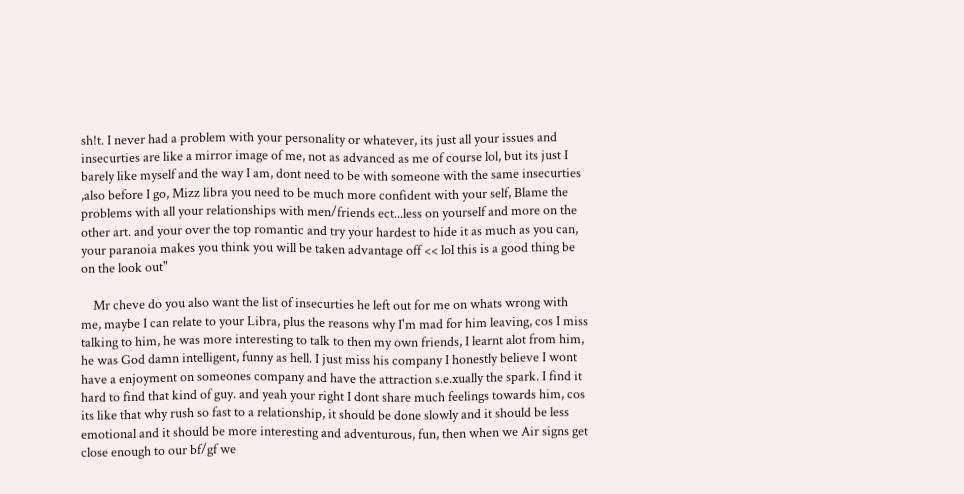sh!t. I never had a problem with your personality or whatever, its just all your issues and insecurties are like a mirror image of me, not as advanced as me of course lol, but its just I barely like myself and the way I am, dont need to be with someone with the same insecurties ,also before I go, Mizz libra you need to be much more confident with your self, Blame the problems with all your relationships with men/friends ect...less on yourself and more on the other art. and your over the top romantic and try your hardest to hide it as much as you can, your paranoia makes you think you will be taken advantage off << lol this is a good thing be on the look out"

    Mr cheve do you also want the list of insecurties he left out for me on whats wrong with me, maybe I can relate to your Libra, plus the reasons why I'm mad for him leaving, cos I miss talking to him, he was more interesting to talk to then my own friends, I learnt alot from him, he was God damn intelligent, funny as hell. I just miss his company I honestly believe I wont have a enjoyment on someones company and have the attraction s.e.xually the spark. I find it hard to find that kind of guy. and yeah your right I dont share much feelings towards him, cos its like that why rush so fast to a relationship, it should be done slowly and it should be less emotional and it should be more interesting and adventurous, fun, then when we Air signs get close enough to our bf/gf we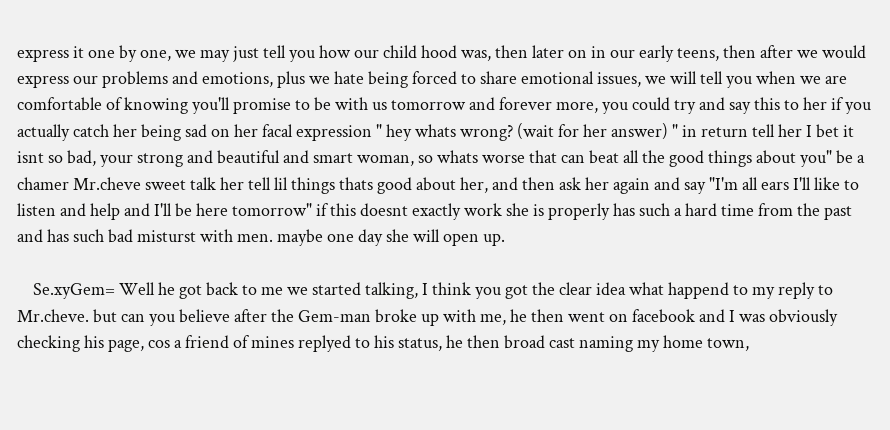express it one by one, we may just tell you how our child hood was, then later on in our early teens, then after we would express our problems and emotions, plus we hate being forced to share emotional issues, we will tell you when we are comfortable of knowing you'll promise to be with us tomorrow and forever more, you could try and say this to her if you actually catch her being sad on her facal expression " hey whats wrong? (wait for her answer) " in return tell her I bet it isnt so bad, your strong and beautiful and smart woman, so whats worse that can beat all the good things about you" be a chamer Mr.cheve sweet talk her tell lil things thats good about her, and then ask her again and say "I'm all ears I'll like to listen and help and I'll be here tomorrow" if this doesnt exactly work she is properly has such a hard time from the past and has such bad misturst with men. maybe one day she will open up.

    Se.xyGem= Well he got back to me we started talking, I think you got the clear idea what happend to my reply to Mr.cheve. but can you believe after the Gem-man broke up with me, he then went on facebook and I was obviously checking his page, cos a friend of mines replyed to his status, he then broad cast naming my home town,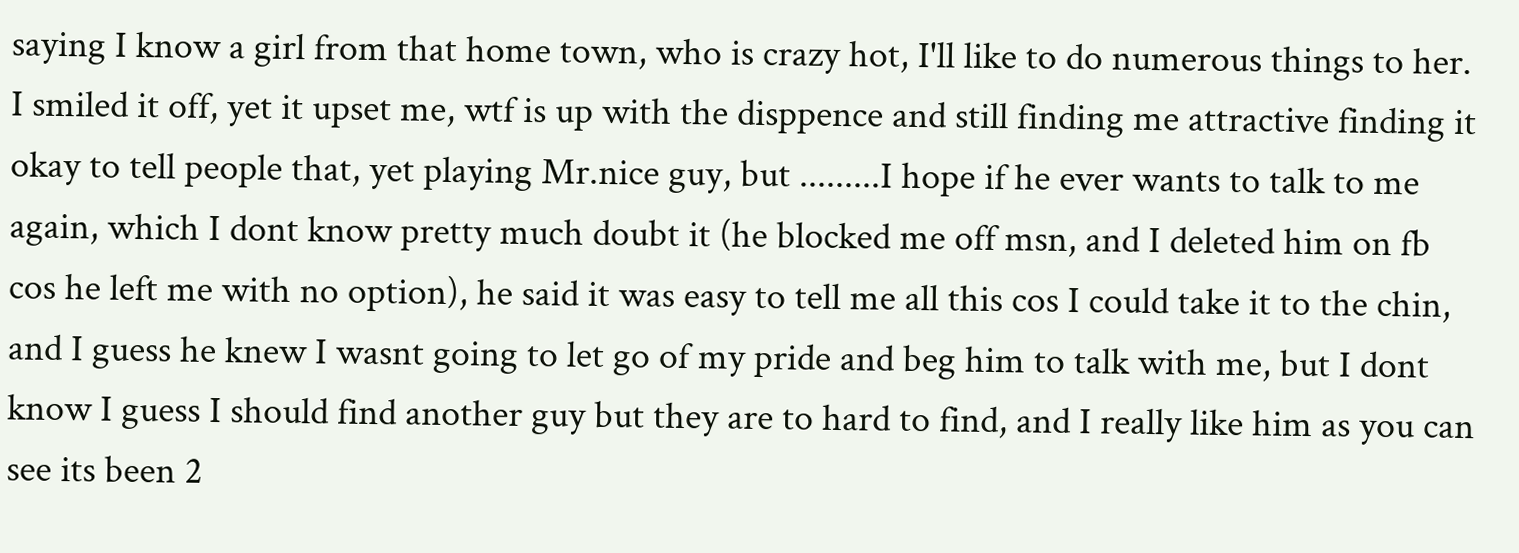saying I know a girl from that home town, who is crazy hot, I'll like to do numerous things to her. I smiled it off, yet it upset me, wtf is up with the disppence and still finding me attractive finding it okay to tell people that, yet playing Mr.nice guy, but .........I hope if he ever wants to talk to me again, which I dont know pretty much doubt it (he blocked me off msn, and I deleted him on fb cos he left me with no option), he said it was easy to tell me all this cos I could take it to the chin, and I guess he knew I wasnt going to let go of my pride and beg him to talk with me, but I dont know I guess I should find another guy but they are to hard to find, and I really like him as you can see its been 2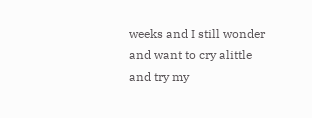weeks and I still wonder and want to cry alittle and try my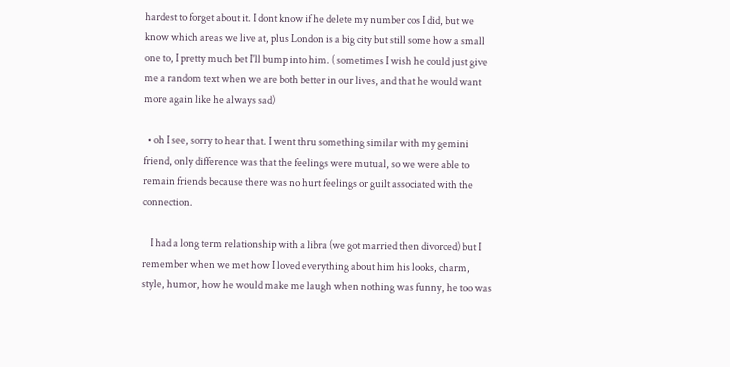hardest to forget about it. I dont know if he delete my number cos I did, but we know which areas we live at, plus London is a big city but still some how a small one to, I pretty much bet I'll bump into him. ( sometimes I wish he could just give me a random text when we are both better in our lives, and that he would want more again like he always sad)

  • oh I see, sorry to hear that. I went thru something similar with my gemini friend, only difference was that the feelings were mutual, so we were able to remain friends because there was no hurt feelings or guilt associated with the connection.

    I had a long term relationship with a libra (we got married then divorced) but I remember when we met how I loved everything about him his looks, charm, style, humor, how he would make me laugh when nothing was funny, he too was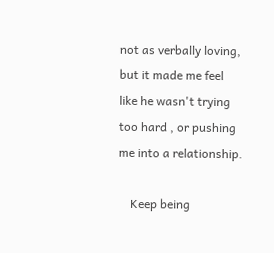not as verbally loving, but it made me feel like he wasn't trying too hard , or pushing me into a relationship.

    Keep being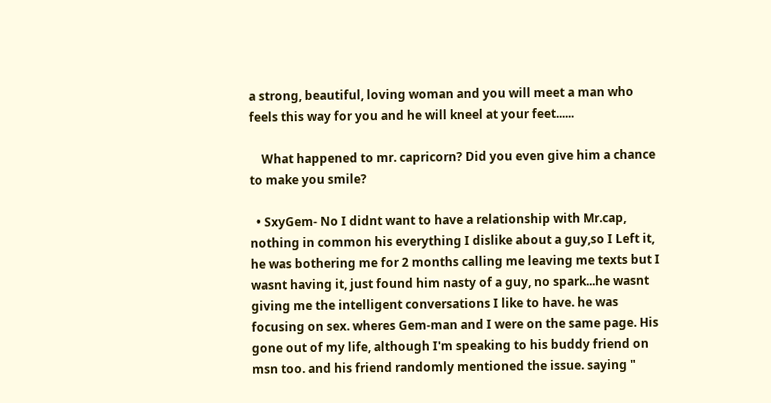a strong, beautiful, loving woman and you will meet a man who feels this way for you and he will kneel at your feet......

    What happened to mr. capricorn? Did you even give him a chance to make you smile?

  • SxyGem- No I didnt want to have a relationship with Mr.cap, nothing in common his everything I dislike about a guy,so I Left it, he was bothering me for 2 months calling me leaving me texts but I wasnt having it, just found him nasty of a guy, no spark...he wasnt giving me the intelligent conversations I like to have. he was focusing on sex. wheres Gem-man and I were on the same page. His gone out of my life, although I'm speaking to his buddy friend on msn too. and his friend randomly mentioned the issue. saying "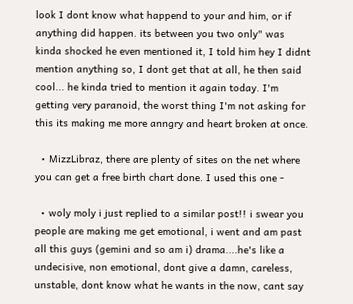look I dont know what happend to your and him, or if anything did happen. its between you two only" was kinda shocked he even mentioned it, I told him hey I didnt mention anything so, I dont get that at all, he then said cool... he kinda tried to mention it again today. I'm getting very paranoid, the worst thing I'm not asking for this its making me more anngry and heart broken at once.

  • MizzLibraz, there are plenty of sites on the net where you can get a free birth chart done. I used this one -

  • woly moly i just replied to a similar post!! i swear you people are making me get emotional, i went and am past all this guys (gemini and so am i) drama....he's like a undecisive, non emotional, dont give a damn, careless, unstable, dont know what he wants in the now, cant say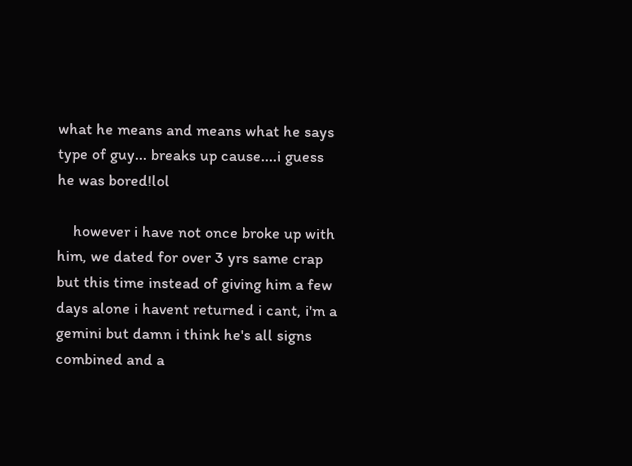what he means and means what he says type of guy... breaks up cause....i guess he was bored!lol

    however i have not once broke up with him, we dated for over 3 yrs same crap but this time instead of giving him a few days alone i havent returned i cant, i'm a gemini but damn i think he's all signs combined and a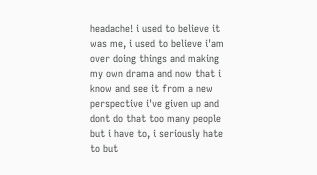headache! i used to believe it was me, i used to believe i'am over doing things and making my own drama and now that i know and see it from a new perspective i've given up and dont do that too many people but i have to, i seriously hate to but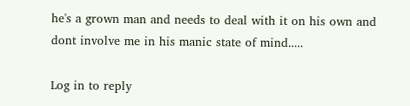he's a grown man and needs to deal with it on his own and dont involve me in his manic state of mind.....

Log in to reply